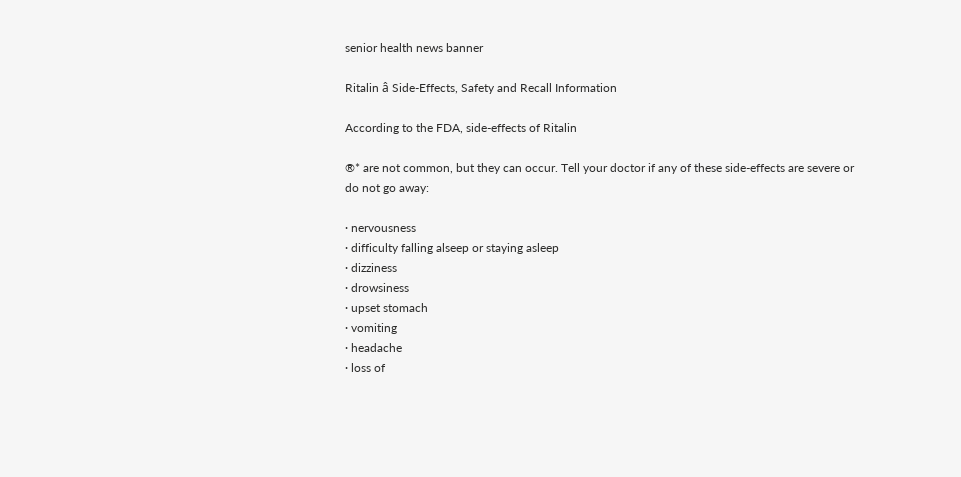senior health news banner

Ritalin â Side-Effects, Safety and Recall Information

According to the FDA, side-effects of Ritalin

®* are not common, but they can occur. Tell your doctor if any of these side-effects are severe or do not go away:

· nervousness
· difficulty falling alseep or staying asleep
· dizziness
· drowsiness
· upset stomach
· vomiting
· headache
· loss of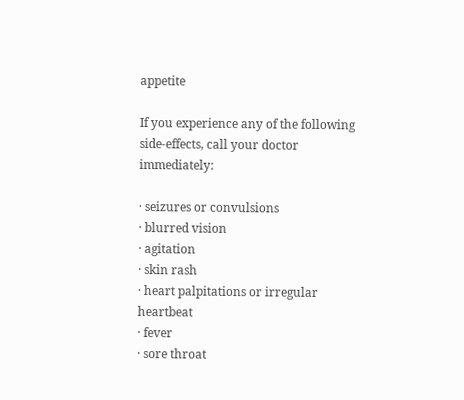appetite

If you experience any of the following side-effects, call your doctor immediately:

· seizures or convulsions
· blurred vision
· agitation
· skin rash
· heart palpitations or irregular heartbeat
· fever
· sore throat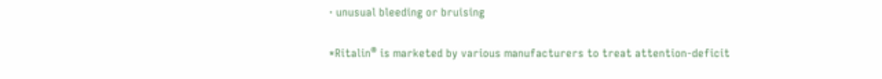· unusual bleeding or bruising

*Ritalin® is marketed by various manufacturers to treat attention-deficit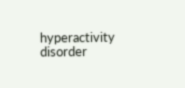hyperactivity disorder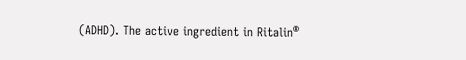(ADHD). The active ingredient in Ritalin®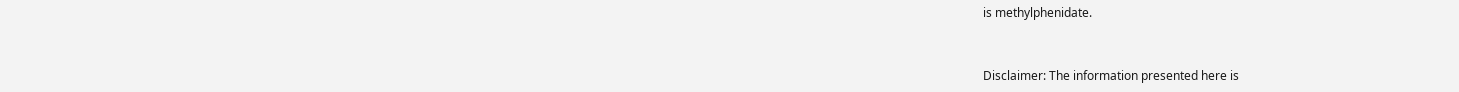is methylphenidate.


Disclaimer: The information presented here is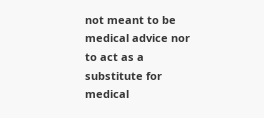not meant to be medical advice nor to act as a substitute for medical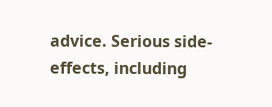advice. Serious side-effects, including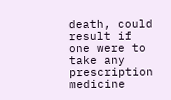death, could result if one were to take any prescription medicine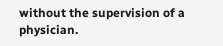without the supervision of a physician.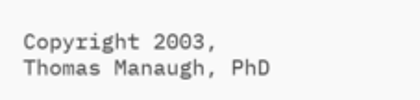Copyright 2003, Thomas Manaugh, PhD